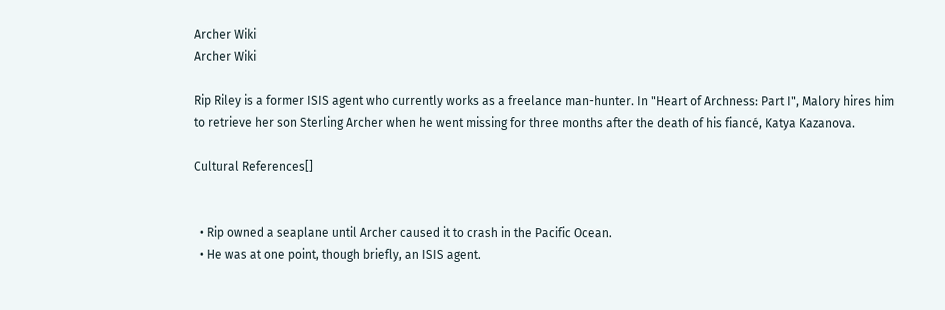Archer Wiki
Archer Wiki

Rip Riley is a former ISIS agent who currently works as a freelance man-hunter. In "Heart of Archness: Part I", Malory hires him to retrieve her son Sterling Archer when he went missing for three months after the death of his fiancé, Katya Kazanova.

Cultural References[]


  • Rip owned a seaplane until Archer caused it to crash in the Pacific Ocean.
  • He was at one point, though briefly, an ISIS agent.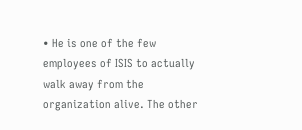• He is one of the few employees of ISIS to actually walk away from the organization alive. The other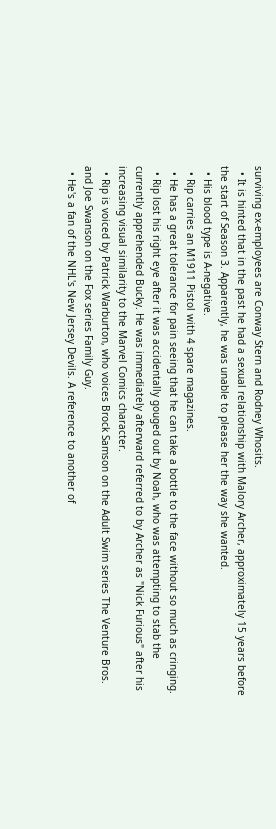surviving ex-employees are Conway Stern and Rodney Whosits.
  • It is hinted that in the past he had a sexual relationship with Malory Archer, approximately 15 years before the start of Season 3. Apparently, he was unable to please her the way she wanted.
  • His blood type is A-negative.
  • Rip carries an M1911 Pistol with 4 spare magazines.
  • He has a great tolerance for pain seeing that he can take a bottle to the face without so much as cringing.
  • Rip lost his right eye after it was accidentally gouged out by Noah, who was attempting to stab the currently apprehended Bucky. He was immediately afterward referred to by Archer as "Nick Furious" after his increasing visual similarity to the Marvel Comics character.
  • Rip is voiced by Patrick Warburton, who voices Brock Samson on the Adult Swim series The Venture Bros. and Joe Swanson on the Fox series Family Guy.
  • He's a fan of the NHL's New Jersey Devils. A reference to another of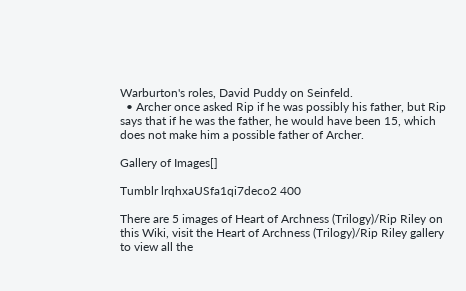Warburton's roles, David Puddy on Seinfeld.
  • Archer once asked Rip if he was possibly his father, but Rip says that if he was the father, he would have been 15, which does not make him a possible father of Archer.

Gallery of Images[]

Tumblr lrqhxaUSfa1qi7deco2 400

There are 5 images of Heart of Archness (Trilogy)/Rip Riley on this Wiki, visit the Heart of Archness (Trilogy)/Rip Riley gallery to view all the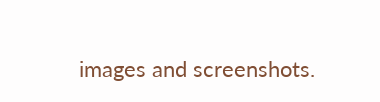images and screenshots.